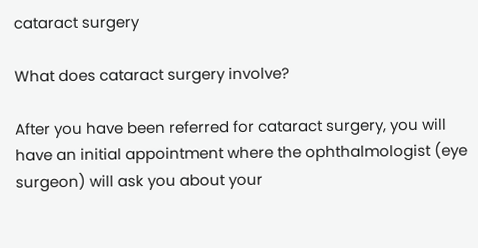cataract surgery

What does cataract surgery involve?

After you have been referred for cataract surgery, you will have an initial appointment where the ophthalmologist (eye surgeon) will ask you about your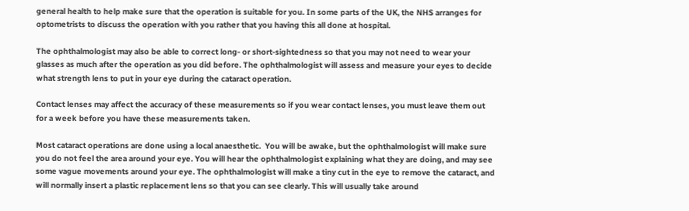general health to help make sure that the operation is suitable for you. In some parts of the UK, the NHS arranges for optometrists to discuss the operation with you rather that you having this all done at hospital.

The ophthalmologist may also be able to correct long- or short-sightedness so that you may not need to wear your glasses as much after the operation as you did before. The ophthalmologist will assess and measure your eyes to decide what strength lens to put in your eye during the cataract operation.

Contact lenses may affect the accuracy of these measurements so if you wear contact lenses, you must leave them out for a week before you have these measurements taken.

Most cataract operations are done using a local anaesthetic.  You will be awake, but the ophthalmologist will make sure you do not feel the area around your eye. You will hear the ophthalmologist explaining what they are doing, and may see some vague movements around your eye. The ophthalmologist will make a tiny cut in the eye to remove the cataract, and will normally insert a plastic replacement lens so that you can see clearly. This will usually take around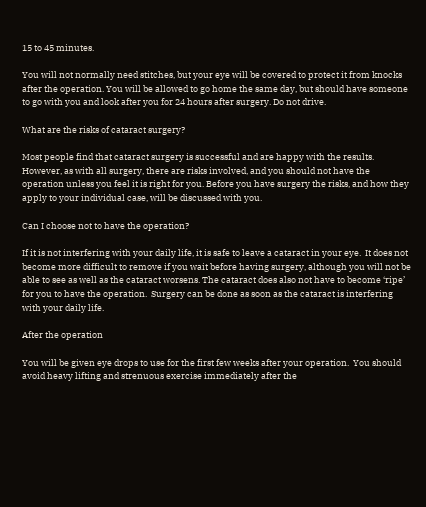15 to 45 minutes.

You will not normally need stitches, but your eye will be covered to protect it from knocks after the operation. You will be allowed to go home the same day, but should have someone to go with you and look after you for 24 hours after surgery. Do not drive.

What are the risks of cataract surgery?

Most people find that cataract surgery is successful and are happy with the results. However, as with all surgery, there are risks involved, and you should not have the operation unless you feel it is right for you. Before you have surgery the risks, and how they apply to your individual case, will be discussed with you.

Can I choose not to have the operation?

If it is not interfering with your daily life, it is safe to leave a cataract in your eye.  It does not become more difficult to remove if you wait before having surgery, although you will not be able to see as well as the cataract worsens. The cataract does also not have to become ‘ripe’ for you to have the operation.  Surgery can be done as soon as the cataract is interfering with your daily life.

After the operation

You will be given eye drops to use for the first few weeks after your operation.  You should avoid heavy lifting and strenuous exercise immediately after the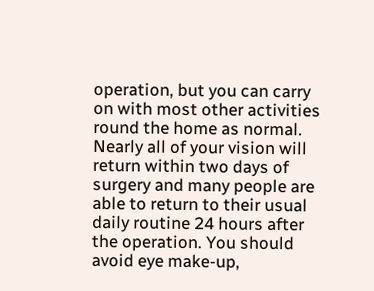operation, but you can carry on with most other activities round the home as normal. Nearly all of your vision will return within two days of surgery and many people are able to return to their usual daily routine 24 hours after the operation. You should avoid eye make-up,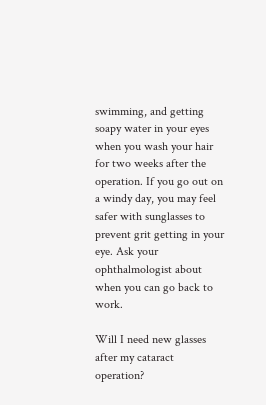swimming, and getting soapy water in your eyes when you wash your hair for two weeks after the operation. If you go out on a windy day, you may feel safer with sunglasses to prevent grit getting in your eye. Ask your ophthalmologist about when you can go back to work.

Will I need new glasses after my cataract operation?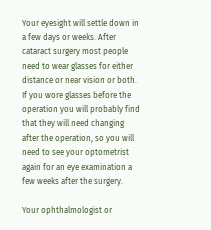Your eyesight will settle down in a few days or weeks. After cataract surgery most people need to wear glasses for either distance or near vision or both. If you wore glasses before the operation you will probably find that they will need changing after the operation, so you will need to see your optometrist again for an eye examination a few weeks after the surgery.

Your ophthalmologist or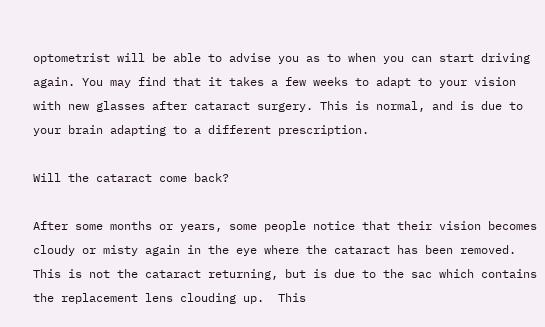optometrist will be able to advise you as to when you can start driving again. You may find that it takes a few weeks to adapt to your vision with new glasses after cataract surgery. This is normal, and is due to your brain adapting to a different prescription.

Will the cataract come back?

After some months or years, some people notice that their vision becomes cloudy or misty again in the eye where the cataract has been removed.  This is not the cataract returning, but is due to the sac which contains the replacement lens clouding up.  This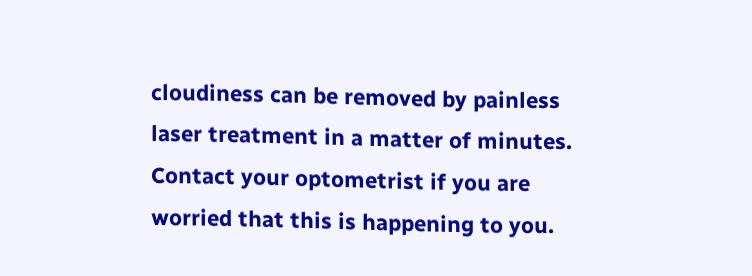cloudiness can be removed by painless laser treatment in a matter of minutes. Contact your optometrist if you are worried that this is happening to you.